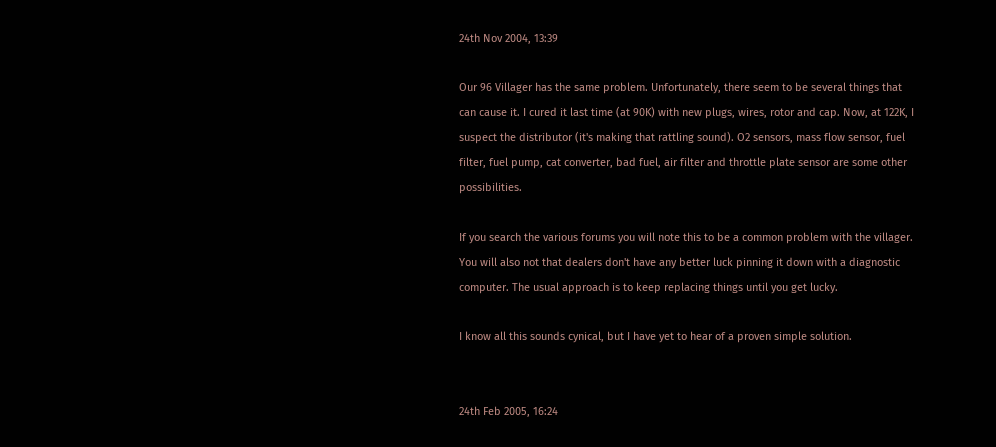24th Nov 2004, 13:39

Our 96 Villager has the same problem. Unfortunately, there seem to be several things that can cause it. I cured it last time (at 90K) with new plugs, wires, rotor and cap. Now, at 122K, I suspect the distributor (it's making that rattling sound). O2 sensors, mass flow sensor, fuel filter, fuel pump, cat converter, bad fuel, air filter and throttle plate sensor are some other possibilities.

If you search the various forums you will note this to be a common problem with the villager. You will also not that dealers don't have any better luck pinning it down with a diagnostic computer. The usual approach is to keep replacing things until you get lucky.

I know all this sounds cynical, but I have yet to hear of a proven simple solution.


24th Feb 2005, 16:24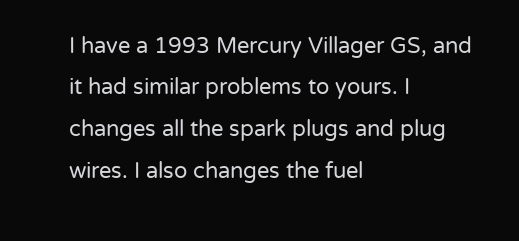I have a 1993 Mercury Villager GS, and it had similar problems to yours. I changes all the spark plugs and plug wires. I also changes the fuel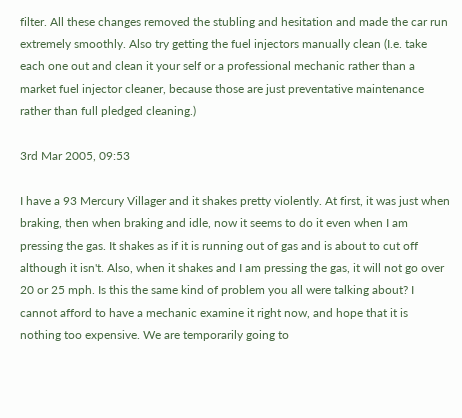filter. All these changes removed the stubling and hesitation and made the car run extremely smoothly. Also try getting the fuel injectors manually clean (I.e. take each one out and clean it your self or a professional mechanic rather than a market fuel injector cleaner, because those are just preventative maintenance rather than full pledged cleaning.)

3rd Mar 2005, 09:53

I have a 93 Mercury Villager and it shakes pretty violently. At first, it was just when braking, then when braking and idle, now it seems to do it even when I am pressing the gas. It shakes as if it is running out of gas and is about to cut off although it isn't. Also, when it shakes and I am pressing the gas, it will not go over 20 or 25 mph. Is this the same kind of problem you all were talking about? I cannot afford to have a mechanic examine it right now, and hope that it is nothing too expensive. We are temporarily going to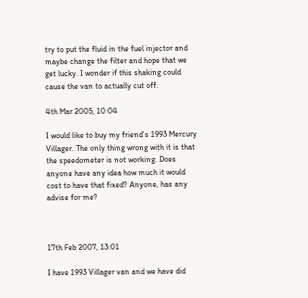try to put the fluid in the fuel injector and maybe change the filter and hope that we get lucky. I wonder if this shaking could cause the van to actually cut off.

4th Mar 2005, 10:04

I would like to buy my friend's 1993 Mercury Villager. The only thing wrong with it is that the speedometer is not working. Does anyone have any idea how much it would cost to have that fixed? Anyone, has any advise for me?



17th Feb 2007, 13:01

I have 1993 Villager van and we have did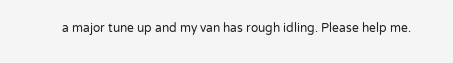a major tune up and my van has rough idling. Please help me.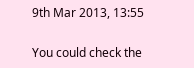9th Mar 2013, 13:55

You could check the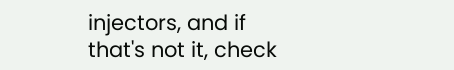injectors, and if that's not it, check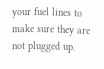your fuel lines to make sure they are not plugged up.